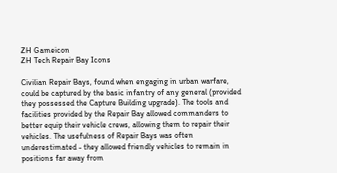ZH Gameicon
ZH Tech Repair Bay Icons

Civilian Repair Bays, found when engaging in urban warfare, could be captured by the basic infantry of any general (provided they possessed the Capture Building upgrade). The tools and facilities provided by the Repair Bay allowed commanders to better equip their vehicle crews, allowing them to repair their vehicles. The usefulness of Repair Bays was often underestimated - they allowed friendly vehicles to remain in positions far away from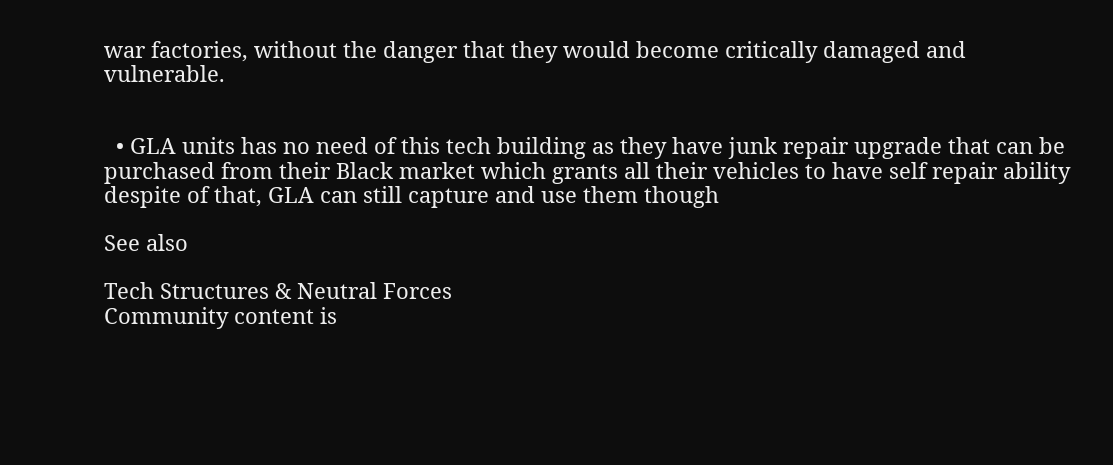war factories, without the danger that they would become critically damaged and vulnerable.


  • GLA units has no need of this tech building as they have junk repair upgrade that can be purchased from their Black market which grants all their vehicles to have self repair ability despite of that, GLA can still capture and use them though

See also

Tech Structures & Neutral Forces
Community content is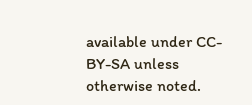available under CC-BY-SA unless otherwise noted.